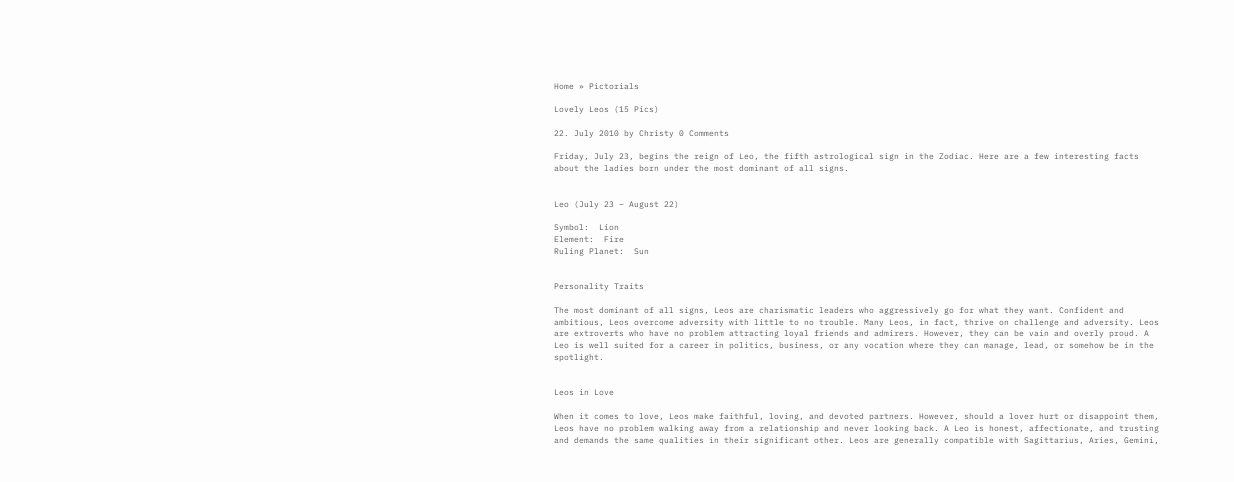Home » Pictorials

Lovely Leos (15 Pics)

22. July 2010 by Christy 0 Comments

Friday, July 23, begins the reign of Leo, the fifth astrological sign in the Zodiac. Here are a few interesting facts about the ladies born under the most dominant of all signs.


Leo (July 23 – August 22)

Symbol:  Lion
Element:  Fire
Ruling Planet:  Sun


Personality Traits

The most dominant of all signs, Leos are charismatic leaders who aggressively go for what they want. Confident and ambitious, Leos overcome adversity with little to no trouble. Many Leos, in fact, thrive on challenge and adversity. Leos are extroverts who have no problem attracting loyal friends and admirers. However, they can be vain and overly proud. A Leo is well suited for a career in politics, business, or any vocation where they can manage, lead, or somehow be in the spotlight.


Leos in Love

When it comes to love, Leos make faithful, loving, and devoted partners. However, should a lover hurt or disappoint them, Leos have no problem walking away from a relationship and never looking back. A Leo is honest, affectionate, and trusting and demands the same qualities in their significant other. Leos are generally compatible with Sagittarius, Aries, Gemini,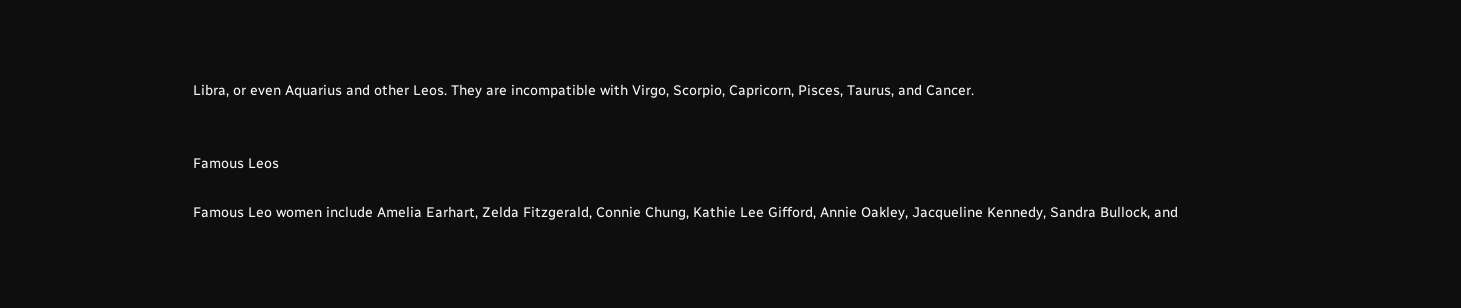Libra, or even Aquarius and other Leos. They are incompatible with Virgo, Scorpio, Capricorn, Pisces, Taurus, and Cancer.


Famous Leos

Famous Leo women include Amelia Earhart, Zelda Fitzgerald, Connie Chung, Kathie Lee Gifford, Annie Oakley, Jacqueline Kennedy, Sandra Bullock, and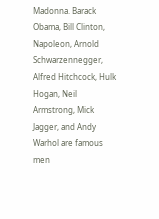Madonna. Barack Obama, Bill Clinton, Napoleon, Arnold Schwarzennegger, Alfred Hitchcock, Hulk Hogan, Neil Armstrong, Mick Jagger, and Andy Warhol are famous men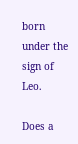born under the sign of Leo.

Does a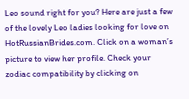Leo sound right for you? Here are just a few of the lovely Leo ladies looking for love on HotRussianBrides.com. Click on a woman’s picture to view her profile. Check your zodiac compatibility by clicking on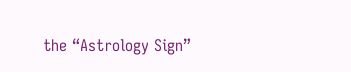the “Astrology Sign”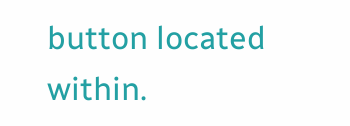button located within.